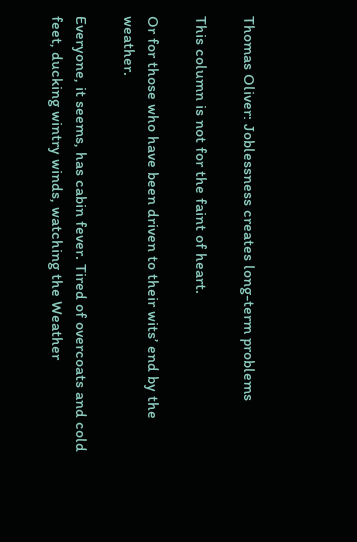Thomas Oliver: Joblessness creates long-term problems

This column is not for the faint of heart.

Or for those who have been driven to their wits’ end by the weather.

Everyone, it seems, has cabin fever. Tired of overcoats and cold feet, ducking wintry winds, watching the Weather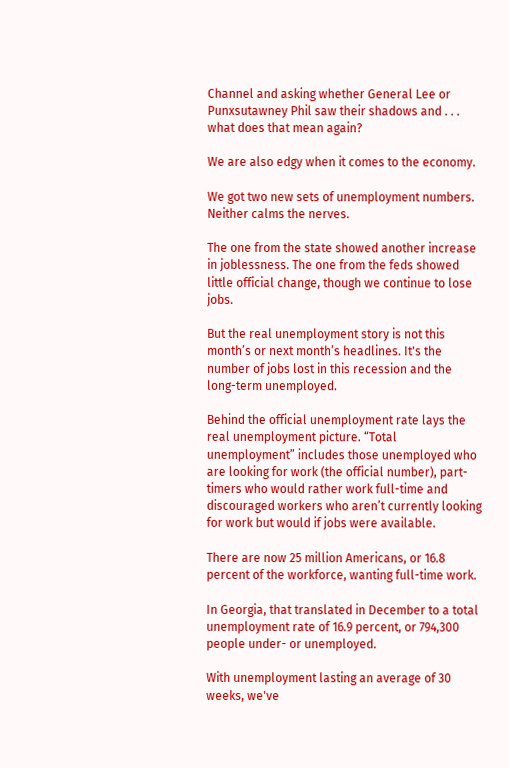Channel and asking whether General Lee or Punxsutawney Phil saw their shadows and . . . what does that mean again?

We are also edgy when it comes to the economy.

We got two new sets of unemployment numbers. Neither calms the nerves.

The one from the state showed another increase in joblessness. The one from the feds showed little official change, though we continue to lose jobs.

But the real unemployment story is not this month’s or next month’s headlines. It's the number of jobs lost in this recession and the long-term unemployed.

Behind the official unemployment rate lays the real unemployment picture. “Total unemployment” includes those unemployed who are looking for work (the official number), part-timers who would rather work full-time and discouraged workers who aren’t currently looking for work but would if jobs were available.

There are now 25 million Americans, or 16.8 percent of the workforce, wanting full-time work.

In Georgia, that translated in December to a total unemployment rate of 16.9 percent, or 794,300 people under- or unemployed.

With unemployment lasting an average of 30 weeks, we've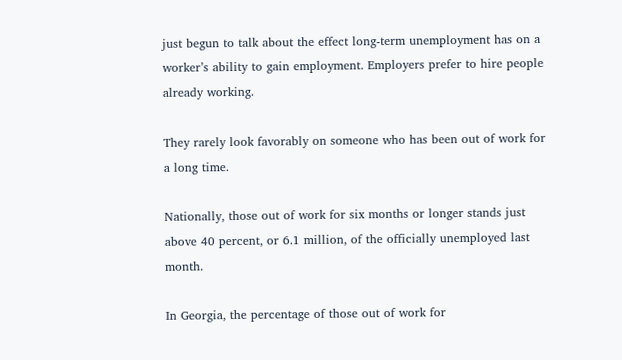just begun to talk about the effect long-term unemployment has on a worker’s ability to gain employment. Employers prefer to hire people already working.

They rarely look favorably on someone who has been out of work for a long time.

Nationally, those out of work for six months or longer stands just above 40 percent, or 6.1 million, of the officially unemployed last month.

In Georgia, the percentage of those out of work for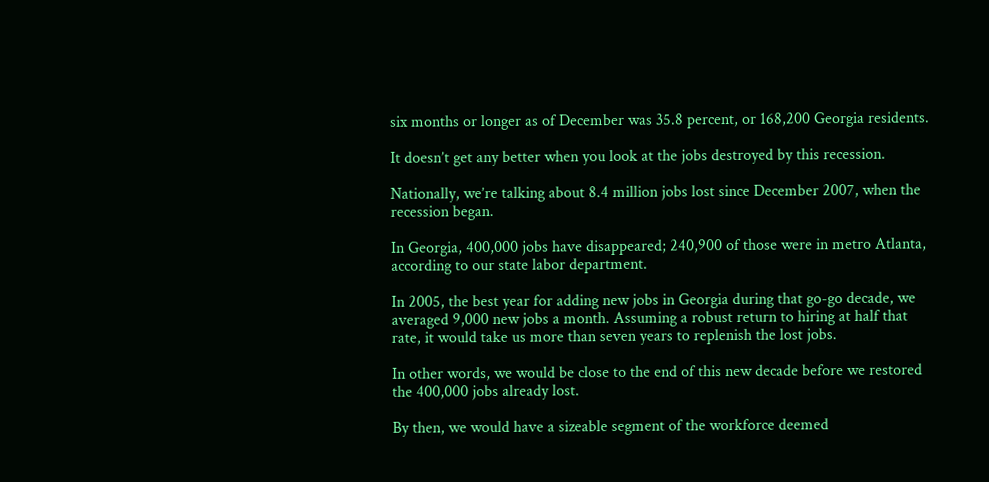six months or longer as of December was 35.8 percent, or 168,200 Georgia residents.

It doesn’t get any better when you look at the jobs destroyed by this recession.

Nationally, we’re talking about 8.4 million jobs lost since December 2007, when the recession began.

In Georgia, 400,000 jobs have disappeared; 240,900 of those were in metro Atlanta, according to our state labor department.

In 2005, the best year for adding new jobs in Georgia during that go-go decade, we averaged 9,000 new jobs a month. Assuming a robust return to hiring at half that rate, it would take us more than seven years to replenish the lost jobs.

In other words, we would be close to the end of this new decade before we restored the 400,000 jobs already lost.

By then, we would have a sizeable segment of the workforce deemed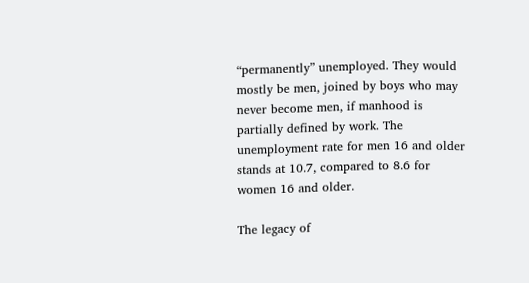“permanently” unemployed. They would mostly be men, joined by boys who may never become men, if manhood is partially defined by work. The unemployment rate for men 16 and older stands at 10.7, compared to 8.6 for women 16 and older.

The legacy of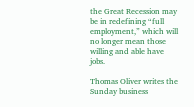the Great Recession may be in redefining “full employment,” which will no longer mean those willing and able have jobs.

Thomas Oliver writes the Sunday business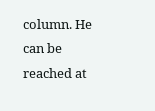column. He can be reached at